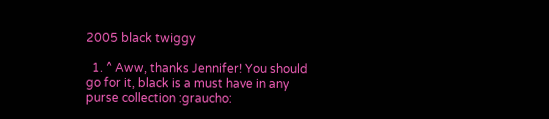2005 black twiggy

  1. ^ Aww, thanks Jennifer! You should go for it, black is a must have in any purse collection :graucho: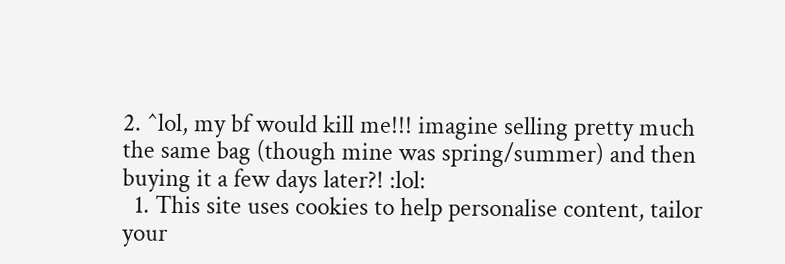2. ^lol, my bf would kill me!!! imagine selling pretty much the same bag (though mine was spring/summer) and then buying it a few days later?! :lol:
  1. This site uses cookies to help personalise content, tailor your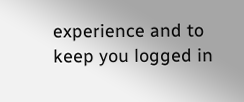experience and to keep you logged in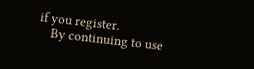if you register.
    By continuing to use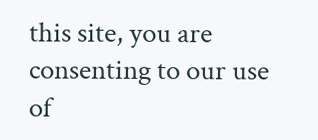this site, you are consenting to our use of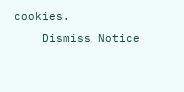cookies.
    Dismiss Notice